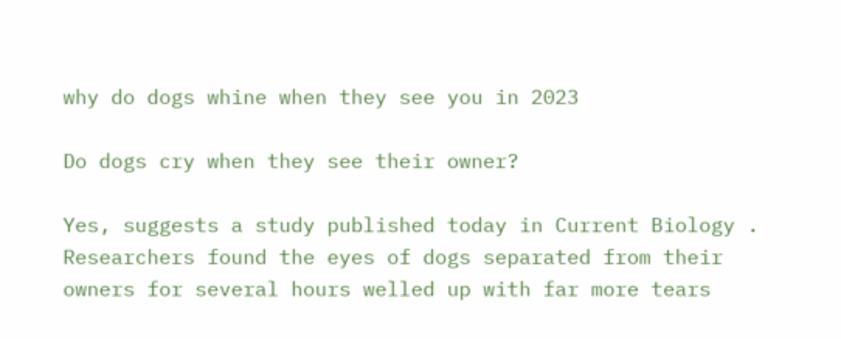why do dogs whine when they see you in 2023

Do dogs cry when they see their owner?

Yes, suggests a study published today in Current Biology . Researchers found the eyes of dogs separated from their owners for several hours welled up with far more tears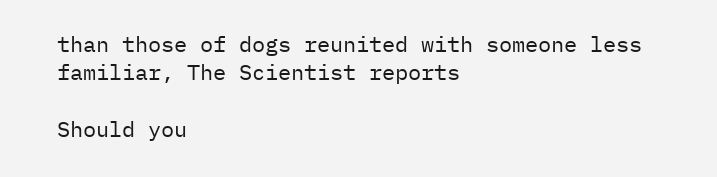than those of dogs reunited with someone less familiar, The Scientist reports

Should you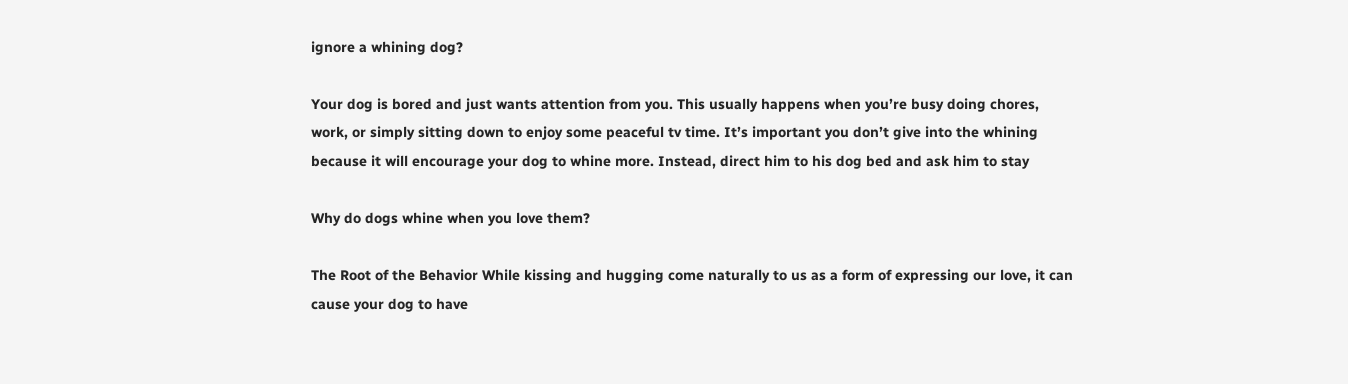ignore a whining dog?

Your dog is bored and just wants attention from you. This usually happens when you’re busy doing chores, work, or simply sitting down to enjoy some peaceful tv time. It’s important you don’t give into the whining because it will encourage your dog to whine more. Instead, direct him to his dog bed and ask him to stay

Why do dogs whine when you love them?

The Root of the Behavior While kissing and hugging come naturally to us as a form of expressing our love, it can cause your dog to have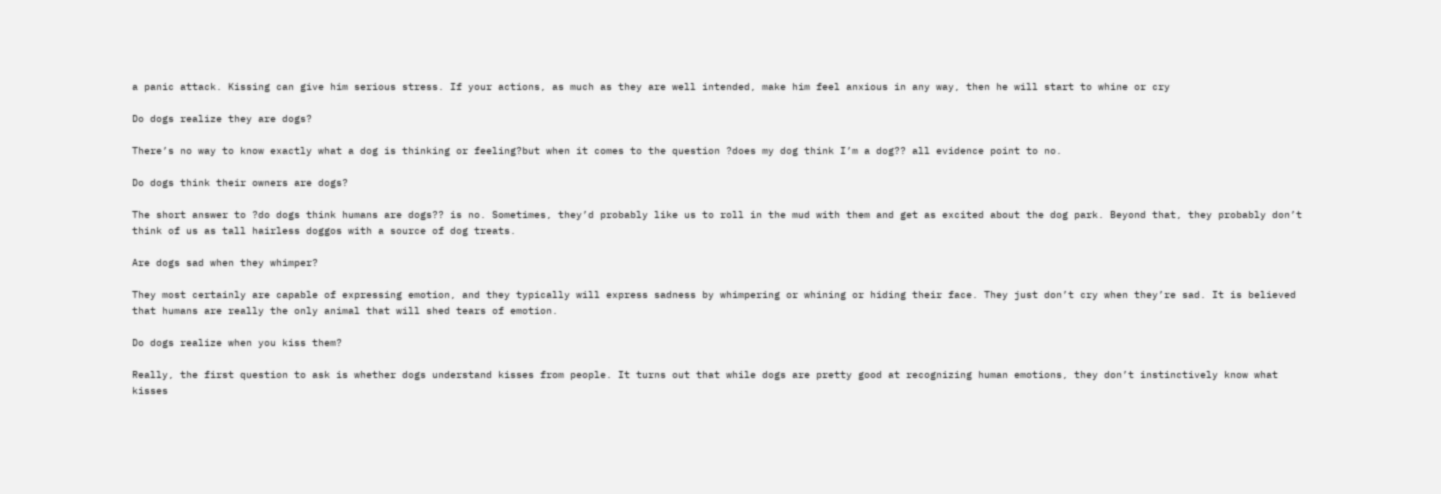a panic attack. Kissing can give him serious stress. If your actions, as much as they are well intended, make him feel anxious in any way, then he will start to whine or cry

Do dogs realize they are dogs?

There’s no way to know exactly what a dog is thinking or feeling?but when it comes to the question ?does my dog think I’m a dog?? all evidence point to no.

Do dogs think their owners are dogs?

The short answer to ?do dogs think humans are dogs?? is no. Sometimes, they’d probably like us to roll in the mud with them and get as excited about the dog park. Beyond that, they probably don’t think of us as tall hairless doggos with a source of dog treats.

Are dogs sad when they whimper?

They most certainly are capable of expressing emotion, and they typically will express sadness by whimpering or whining or hiding their face. They just don’t cry when they’re sad. It is believed that humans are really the only animal that will shed tears of emotion.

Do dogs realize when you kiss them?

Really, the first question to ask is whether dogs understand kisses from people. It turns out that while dogs are pretty good at recognizing human emotions, they don’t instinctively know what kisses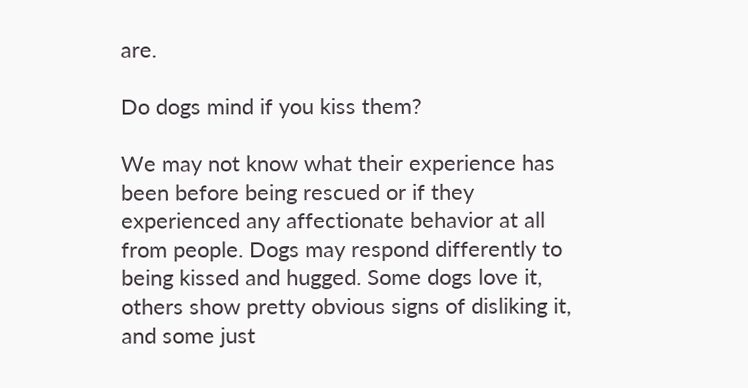are.

Do dogs mind if you kiss them?

We may not know what their experience has been before being rescued or if they experienced any affectionate behavior at all from people. Dogs may respond differently to being kissed and hugged. Some dogs love it, others show pretty obvious signs of disliking it, and some just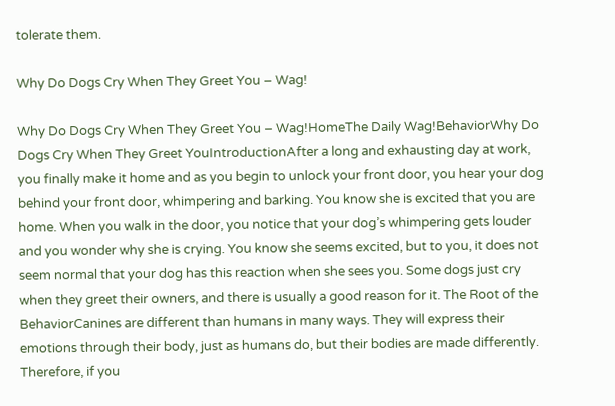tolerate them.

Why Do Dogs Cry When They Greet You – Wag!

Why Do Dogs Cry When They Greet You – Wag!HomeThe Daily Wag!BehaviorWhy Do Dogs Cry When They Greet YouIntroductionAfter a long and exhausting day at work, you finally make it home and as you begin to unlock your front door, you hear your dog behind your front door, whimpering and barking. You know she is excited that you are home. When you walk in the door, you notice that your dog’s whimpering gets louder and you wonder why she is crying. You know she seems excited, but to you, it does not seem normal that your dog has this reaction when she sees you. Some dogs just cry when they greet their owners, and there is usually a good reason for it. The Root of the BehaviorCanines are different than humans in many ways. They will express their emotions through their body, just as humans do, but their bodies are made differently. Therefore, if you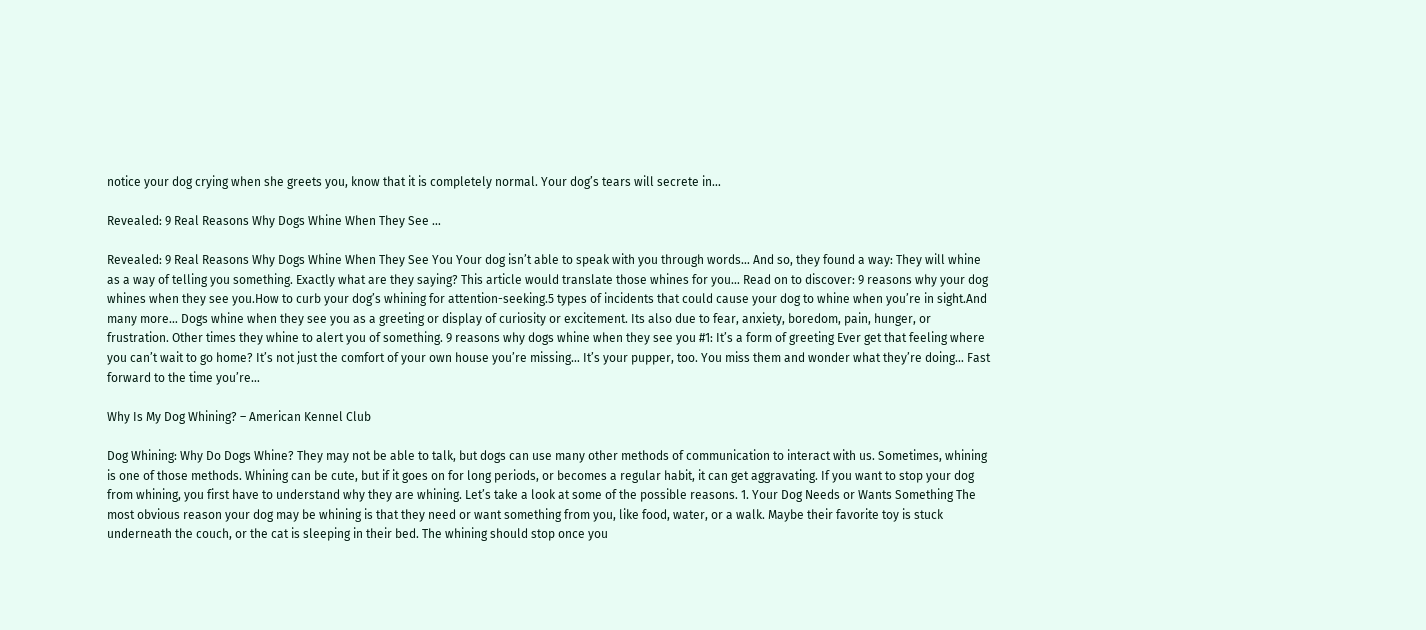notice your dog crying when she greets you, know that it is completely normal. Your dog’s tears will secrete in…

Revealed: 9 Real Reasons Why Dogs Whine When They See …

Revealed: 9 Real Reasons Why Dogs Whine When They See You Your dog isn’t able to speak with you through words… And so, they found a way: They will whine as a way of telling you something. Exactly what are they saying? This article would translate those whines for you… Read on to discover: 9 reasons why your dog whines when they see you.How to curb your dog’s whining for attention-seeking.5 types of incidents that could cause your dog to whine when you’re in sight.And many more… Dogs whine when they see you as a greeting or display of curiosity or excitement. Its also due to fear, anxiety, boredom, pain, hunger, or frustration. Other times they whine to alert you of something. 9 reasons why dogs whine when they see you #1: It’s a form of greeting Ever get that feeling where you can’t wait to go home? It’s not just the comfort of your own house you’re missing… It’s your pupper, too. You miss them and wonder what they’re doing… Fast forward to the time you’re…

Why Is My Dog Whining? – American Kennel Club

Dog Whining: Why Do Dogs Whine? They may not be able to talk, but dogs can use many other methods of communication to interact with us. Sometimes, whining is one of those methods. Whining can be cute, but if it goes on for long periods, or becomes a regular habit, it can get aggravating. If you want to stop your dog from whining, you first have to understand why they are whining. Let’s take a look at some of the possible reasons. 1. Your Dog Needs or Wants Something The most obvious reason your dog may be whining is that they need or want something from you, like food, water, or a walk. Maybe their favorite toy is stuck underneath the couch, or the cat is sleeping in their bed. The whining should stop once you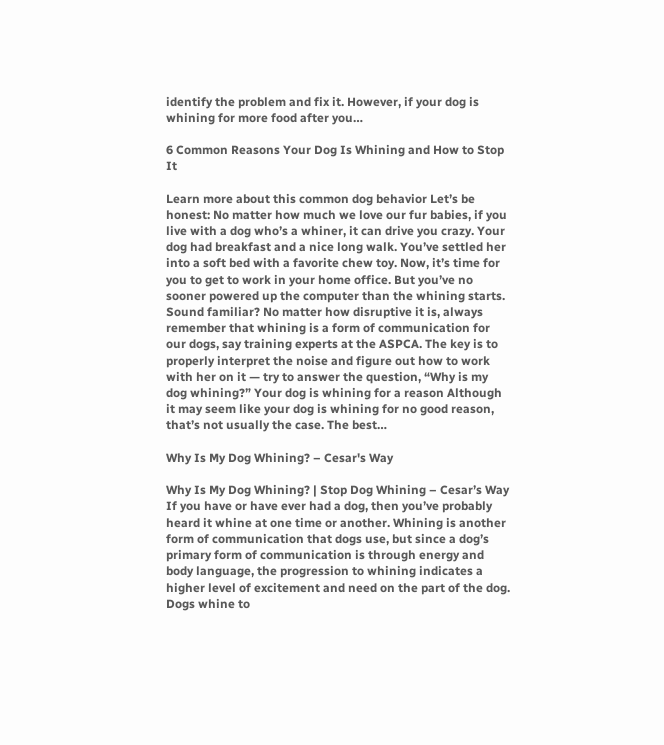identify the problem and fix it. However, if your dog is whining for more food after you…

6 Common Reasons Your Dog Is Whining and How to Stop It

Learn more about this common dog behavior Let’s be honest: No matter how much we love our fur babies, if you live with a dog who’s a whiner, it can drive you crazy. Your dog had breakfast and a nice long walk. You’ve settled her into a soft bed with a favorite chew toy. Now, it’s time for you to get to work in your home office. But you’ve no sooner powered up the computer than the whining starts. Sound familiar? No matter how disruptive it is, always remember that whining is a form of communication for our dogs, say training experts at the ASPCA. The key is to properly interpret the noise and figure out how to work with her on it — try to answer the question, “Why is my dog whining?” Your dog is whining for a reason Although it may seem like your dog is whining for no good reason, that’s not usually the case. The best…

Why Is My Dog Whining? – Cesar's Way

Why Is My Dog Whining? | Stop Dog Whining – Cesar’s Way If you have or have ever had a dog, then you’ve probably heard it whine at one time or another. Whining is another form of communication that dogs use, but since a dog’s primary form of communication is through energy and body language, the progression to whining indicates a higher level of excitement and need on the part of the dog. Dogs whine to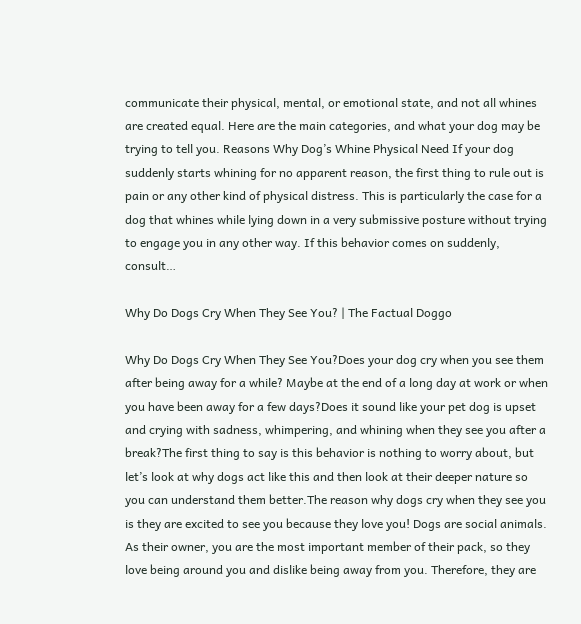communicate their physical, mental, or emotional state, and not all whines are created equal. Here are the main categories, and what your dog may be trying to tell you. Reasons Why Dog’s Whine Physical Need If your dog suddenly starts whining for no apparent reason, the first thing to rule out is pain or any other kind of physical distress. This is particularly the case for a dog that whines while lying down in a very submissive posture without trying to engage you in any other way. If this behavior comes on suddenly, consult…

Why Do Dogs Cry When They See You? | The Factual Doggo

Why Do Dogs Cry When They See You?Does your dog cry when you see them after being away for a while? Maybe at the end of a long day at work or when you have been away for a few days?Does it sound like your pet dog is upset and crying with sadness, whimpering, and whining when they see you after a break?The first thing to say is this behavior is nothing to worry about, but let’s look at why dogs act like this and then look at their deeper nature so you can understand them better.The reason why dogs cry when they see you is they are excited to see you because they love you! Dogs are social animals. As their owner, you are the most important member of their pack, so they love being around you and dislike being away from you. Therefore, they are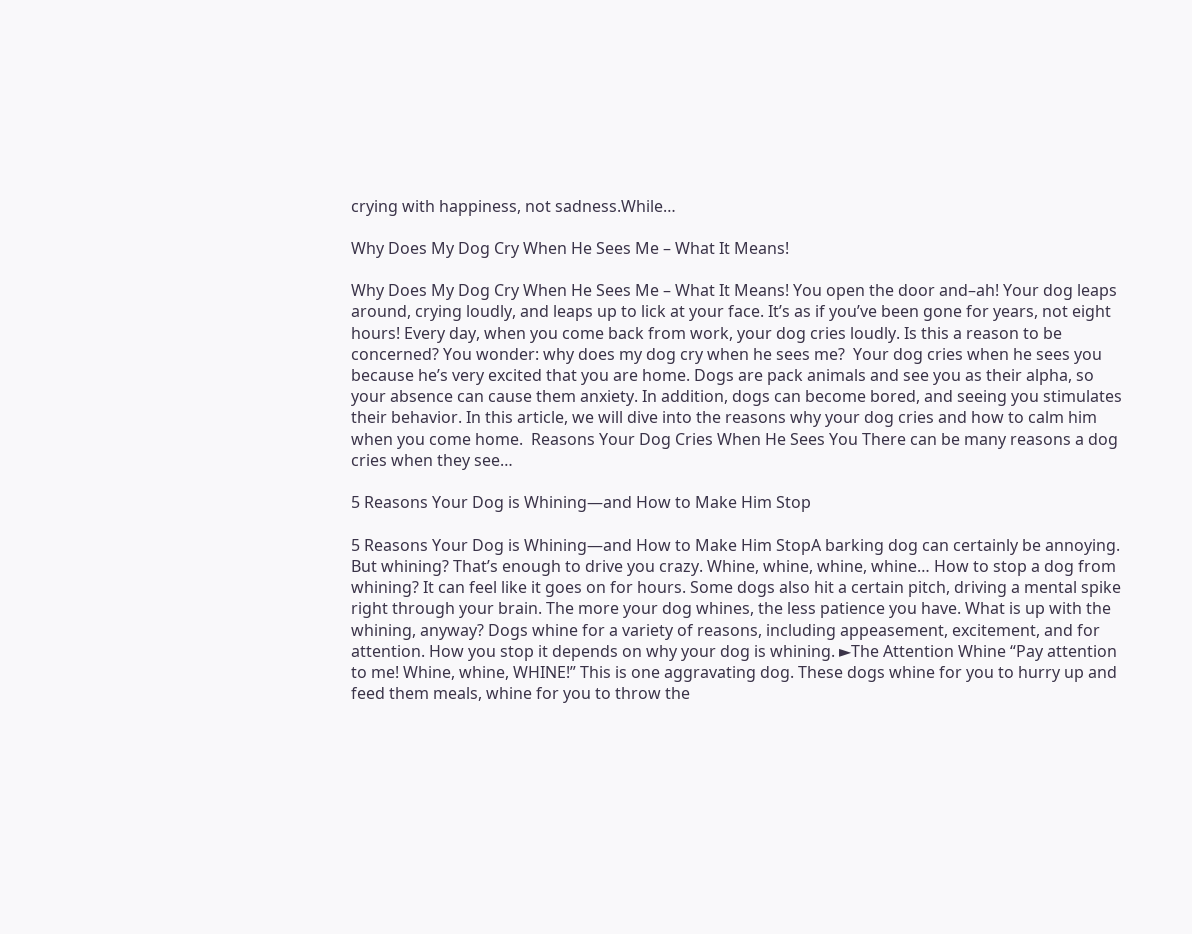crying with happiness, not sadness.While…

Why Does My Dog Cry When He Sees Me – What It Means!

Why Does My Dog Cry When He Sees Me – What It Means! You open the door and–ah! Your dog leaps around, crying loudly, and leaps up to lick at your face. It’s as if you’ve been gone for years, not eight hours! Every day, when you come back from work, your dog cries loudly. Is this a reason to be concerned? You wonder: why does my dog cry when he sees me?  Your dog cries when he sees you because he’s very excited that you are home. Dogs are pack animals and see you as their alpha, so your absence can cause them anxiety. In addition, dogs can become bored, and seeing you stimulates their behavior. In this article, we will dive into the reasons why your dog cries and how to calm him when you come home.  Reasons Your Dog Cries When He Sees You There can be many reasons a dog cries when they see…

5 Reasons Your Dog is Whining—and How to Make Him Stop

5 Reasons Your Dog is Whining—and How to Make Him StopA barking dog can certainly be annoying. But whining? That’s enough to drive you crazy. Whine, whine, whine, whine… How to stop a dog from whining? It can feel like it goes on for hours. Some dogs also hit a certain pitch, driving a mental spike right through your brain. The more your dog whines, the less patience you have. What is up with the whining, anyway? Dogs whine for a variety of reasons, including appeasement, excitement, and for attention. How you stop it depends on why your dog is whining. ►The Attention Whine “Pay attention to me! Whine, whine, WHINE!” This is one aggravating dog. These dogs whine for you to hurry up and feed them meals, whine for you to throw the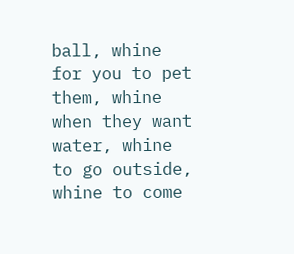ball, whine for you to pet them, whine when they want water, whine to go outside, whine to come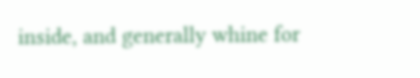inside, and generally whine for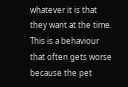whatever it is that they want at the time. This is a behaviour that often gets worse because the pet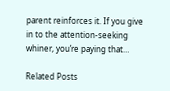parent reinforces it. If you give in to the attention-seeking whiner, you’re paying that…

Related Posts